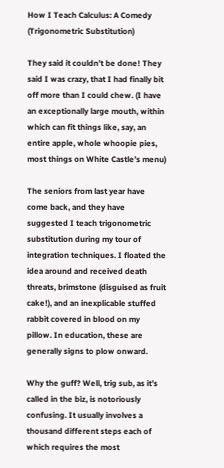How I Teach Calculus: A Comedy (Trigonometric Substitution)

They said it couldn’t be done! They said I was crazy, that I had finally bit off more than I could chew. (I have an exceptionally large mouth, within which can fit things like, say, an entire apple, whole whoopie pies, most things on White Castle’s menu)

The seniors from last year have come back, and they have suggested I teach trigonometric substitution during my tour of integration techniques. I floated the idea around and received death threats, brimstone (disguised as fruit cake!), and an inexplicable stuffed rabbit covered in blood on my pillow. In education, these are generally signs to plow onward.

Why the guff? Well, trig sub, as it’s called in the biz, is notoriously confusing. It usually involves a thousand different steps each of which requires the most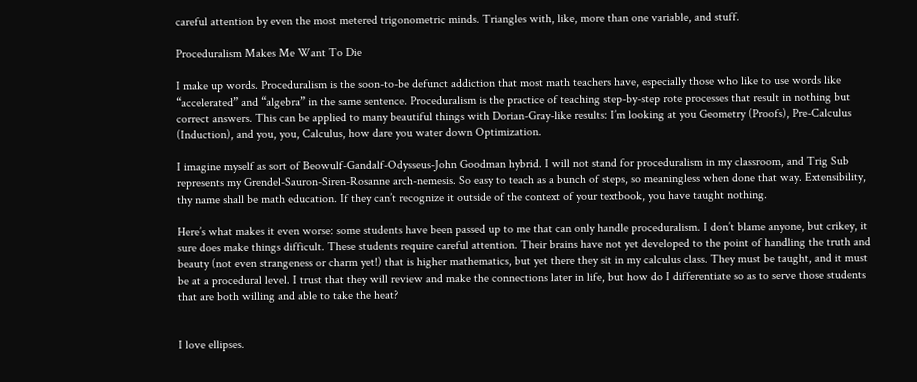careful attention by even the most metered trigonometric minds. Triangles with, like, more than one variable, and stuff.

Proceduralism Makes Me Want To Die

I make up words. Proceduralism is the soon-to-be defunct addiction that most math teachers have, especially those who like to use words like “accelerated” and “algebra” in the same sentence. Proceduralism is the practice of teaching step-by-step rote processes that result in nothing but correct answers. This can be applied to many beautiful things with Dorian-Gray-like results: I’m looking at you Geometry (Proofs), Pre-Calculus (Induction), and you, you, Calculus, how dare you water down Optimization.

I imagine myself as sort of Beowulf-Gandalf-Odysseus-John Goodman hybrid. I will not stand for proceduralism in my classroom, and Trig Sub represents my Grendel-Sauron-Siren-Rosanne arch-nemesis. So easy to teach as a bunch of steps, so meaningless when done that way. Extensibility, thy name shall be math education. If they can’t recognize it outside of the context of your textbook, you have taught nothing.

Here’s what makes it even worse: some students have been passed up to me that can only handle proceduralism. I don’t blame anyone, but crikey, it sure does make things difficult. These students require careful attention. Their brains have not yet developed to the point of handling the truth and beauty (not even strangeness or charm yet!) that is higher mathematics, but yet there they sit in my calculus class. They must be taught, and it must be at a procedural level. I trust that they will review and make the connections later in life, but how do I differentiate so as to serve those students that are both willing and able to take the heat?


I love ellipses.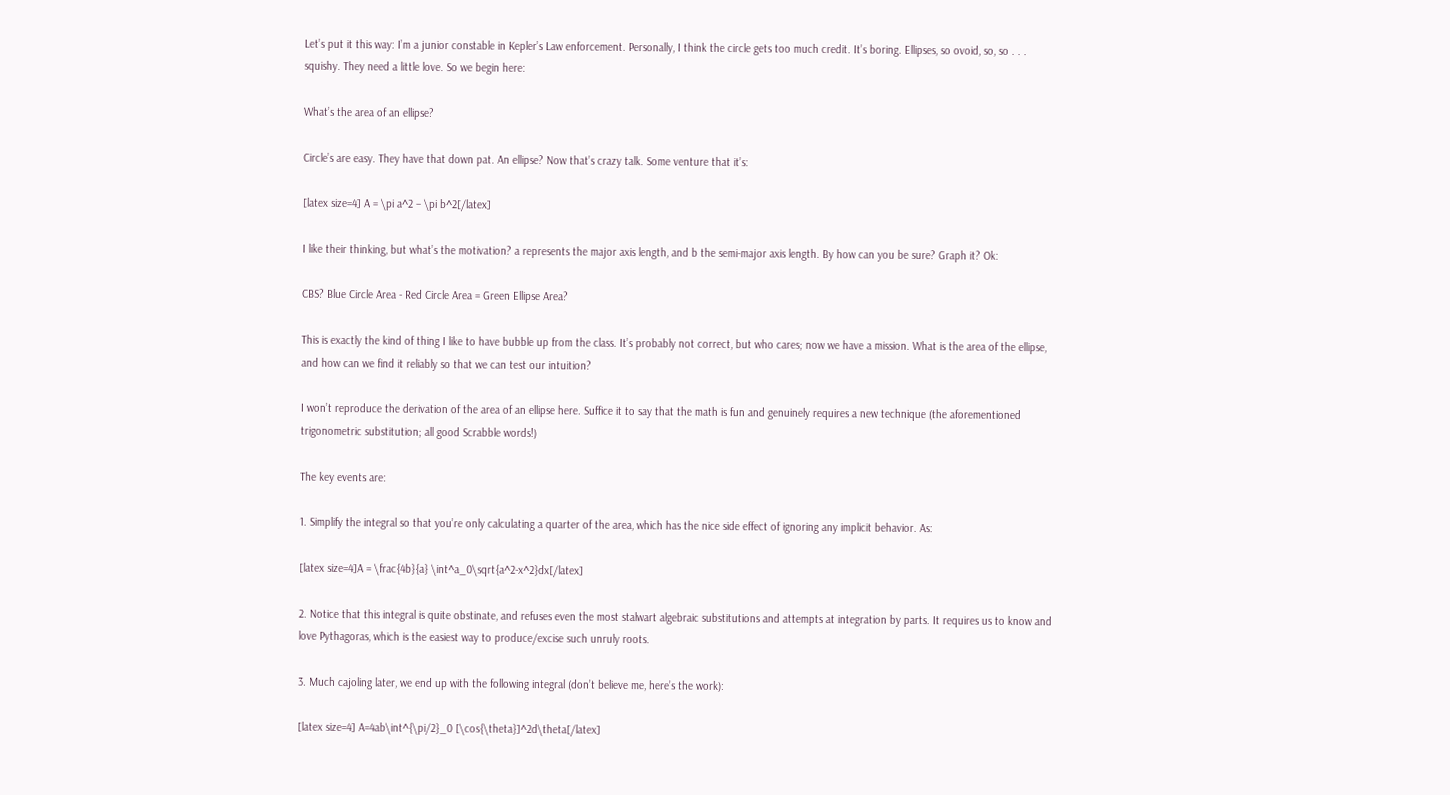Let’s put it this way: I’m a junior constable in Kepler’s Law enforcement. Personally, I think the circle gets too much credit. It’s boring. Ellipses, so ovoid, so, so . . . squishy. They need a little love. So we begin here:

What’s the area of an ellipse?

Circle’s are easy. They have that down pat. An ellipse? Now that’s crazy talk. Some venture that it’s:

[latex size=4] A = \pi a^2 – \pi b^2[/latex]

I like their thinking, but what’s the motivation? a represents the major axis length, and b the semi-major axis length. By how can you be sure? Graph it? Ok:

CBS? Blue Circle Area - Red Circle Area = Green Ellipse Area?

This is exactly the kind of thing I like to have bubble up from the class. It’s probably not correct, but who cares; now we have a mission. What is the area of the ellipse, and how can we find it reliably so that we can test our intuition?

I won’t reproduce the derivation of the area of an ellipse here. Suffice it to say that the math is fun and genuinely requires a new technique (the aforementioned trigonometric substitution; all good Scrabble words!)

The key events are:

1. Simplify the integral so that you’re only calculating a quarter of the area, which has the nice side effect of ignoring any implicit behavior. As:

[latex size=4]A = \frac{4b}{a} \int^a_0\sqrt{a^2-x^2}dx[/latex]

2. Notice that this integral is quite obstinate, and refuses even the most stalwart algebraic substitutions and attempts at integration by parts. It requires us to know and love Pythagoras, which is the easiest way to produce/excise such unruly roots.

3. Much cajoling later, we end up with the following integral (don’t believe me, here’s the work):

[latex size=4] A=4ab\int^{\pi/2}_0 [\cos{\theta}]^2d\theta[/latex]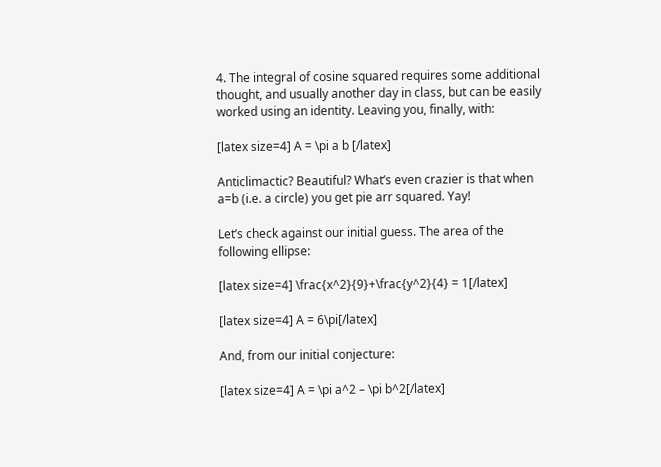4. The integral of cosine squared requires some additional thought, and usually another day in class, but can be easily worked using an identity. Leaving you, finally, with:

[latex size=4] A = \pi a b [/latex]

Anticlimactic? Beautiful? What’s even crazier is that when a=b (i.e. a circle) you get pie arr squared. Yay!

Let’s check against our initial guess. The area of the following ellipse:

[latex size=4] \frac{x^2}{9}+\frac{y^2}{4} = 1[/latex]

[latex size=4] A = 6\pi[/latex]

And, from our initial conjecture:

[latex size=4] A = \pi a^2 – \pi b^2[/latex]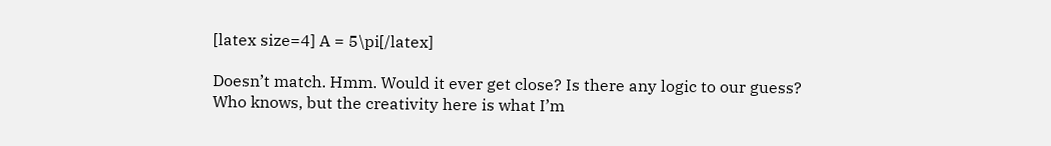[latex size=4] A = 5\pi[/latex]

Doesn’t match. Hmm. Would it ever get close? Is there any logic to our guess? Who knows, but the creativity here is what I’m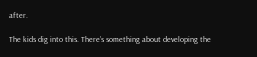after.

The kids dig into this. There’s something about developing the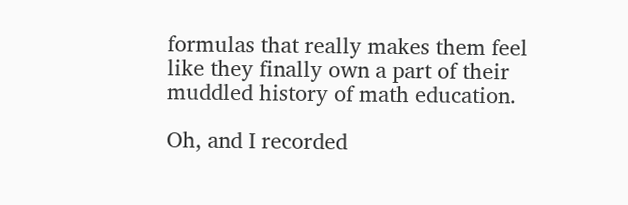formulas that really makes them feel like they finally own a part of their muddled history of math education.

Oh, and I recorded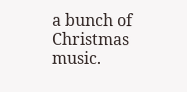a bunch of Christmas music.